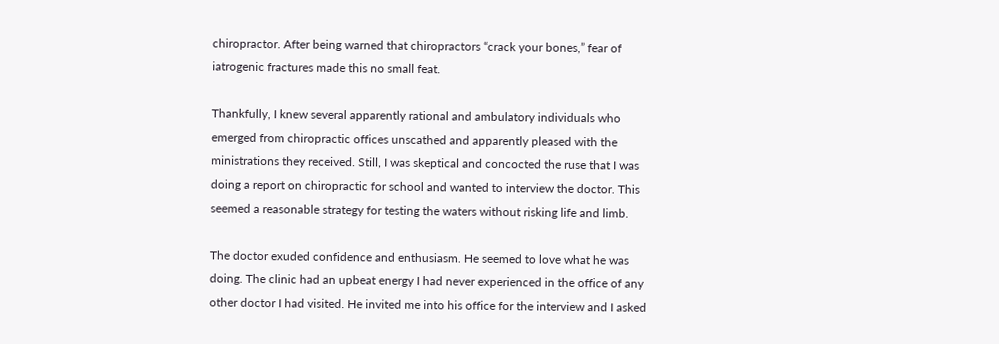chiropractor. After being warned that chiropractors “crack your bones,” fear of iatrogenic fractures made this no small feat.

Thankfully, I knew several apparently rational and ambulatory individuals who emerged from chiropractic offices unscathed and apparently pleased with the ministrations they received. Still, I was skeptical and concocted the ruse that I was doing a report on chiropractic for school and wanted to interview the doctor. This seemed a reasonable strategy for testing the waters without risking life and limb.

The doctor exuded confidence and enthusiasm. He seemed to love what he was doing. The clinic had an upbeat energy I had never experienced in the office of any other doctor I had visited. He invited me into his office for the interview and I asked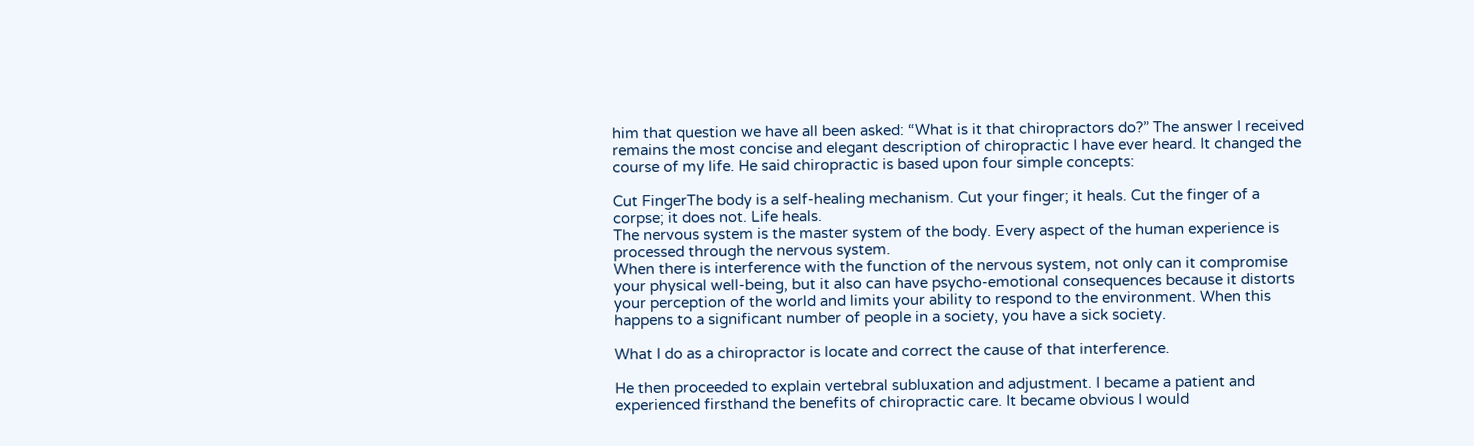him that question we have all been asked: “What is it that chiropractors do?” The answer I received remains the most concise and elegant description of chiropractic I have ever heard. It changed the course of my life. He said chiropractic is based upon four simple concepts:

Cut FingerThe body is a self-healing mechanism. Cut your finger; it heals. Cut the finger of a corpse; it does not. Life heals.
The nervous system is the master system of the body. Every aspect of the human experience is processed through the nervous system.
When there is interference with the function of the nervous system, not only can it compromise your physical well-being, but it also can have psycho-emotional consequences because it distorts your perception of the world and limits your ability to respond to the environment. When this happens to a significant number of people in a society, you have a sick society.

What I do as a chiropractor is locate and correct the cause of that interference.

He then proceeded to explain vertebral subluxation and adjustment. I became a patient and experienced firsthand the benefits of chiropractic care. It became obvious I would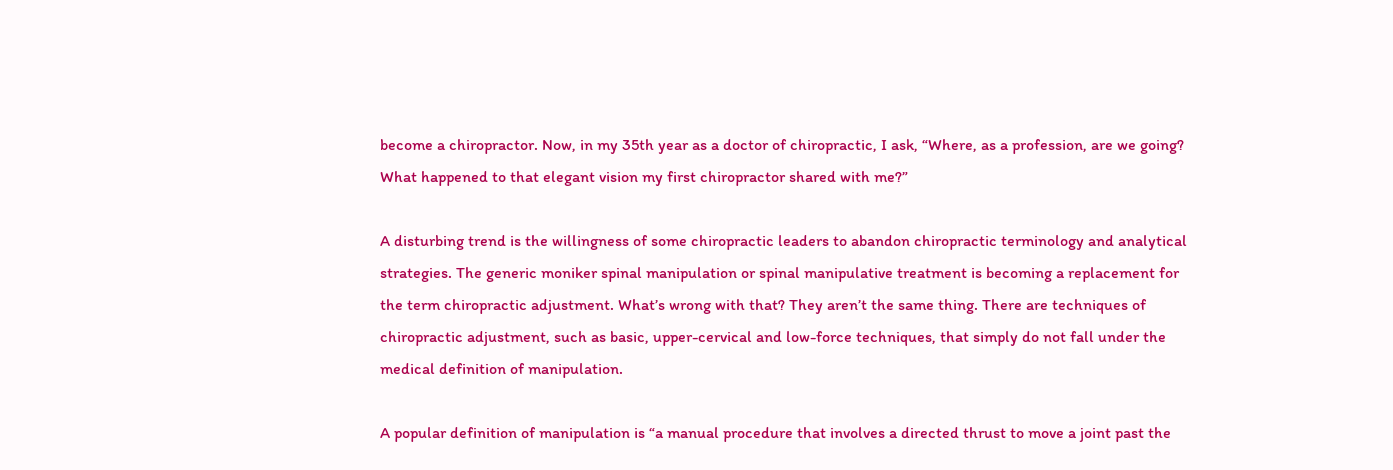become a chiropractor. Now, in my 35th year as a doctor of chiropractic, I ask, “Where, as a profession, are we going? What happened to that elegant vision my first chiropractor shared with me?”

A disturbing trend is the willingness of some chiropractic leaders to abandon chiropractic terminology and analytical strategies. The generic moniker spinal manipulation or spinal manipulative treatment is becoming a replacement for the term chiropractic adjustment. What’s wrong with that? They aren’t the same thing. There are techniques of chiropractic adjustment, such as basic, upper-cervical and low-force techniques, that simply do not fall under the medical definition of manipulation.

A popular definition of manipulation is “a manual procedure that involves a directed thrust to move a joint past the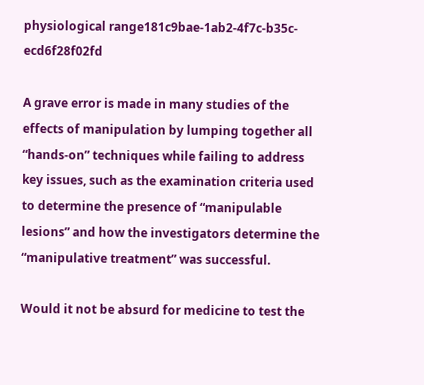physiological range181c9bae-1ab2-4f7c-b35c-ecd6f28f02fd

A grave error is made in many studies of the effects of manipulation by lumping together all “hands-on” techniques while failing to address key issues, such as the examination criteria used to determine the presence of “manipulable lesions” and how the investigators determine the “manipulative treatment” was successful.

Would it not be absurd for medicine to test the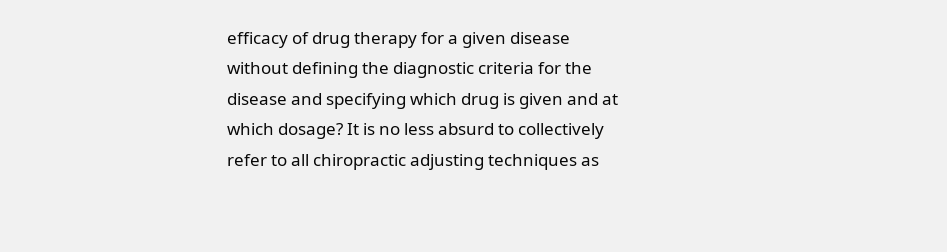efficacy of drug therapy for a given disease without defining the diagnostic criteria for the disease and specifying which drug is given and at which dosage? It is no less absurd to collectively refer to all chiropractic adjusting techniques as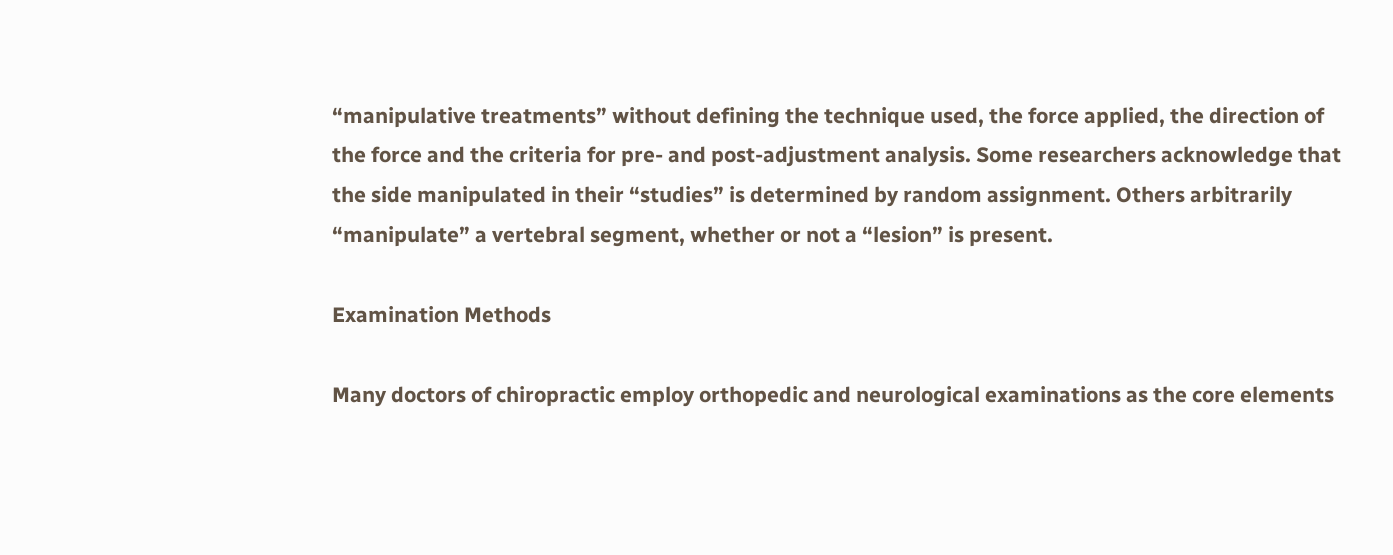“manipulative treatments” without defining the technique used, the force applied, the direction of the force and the criteria for pre- and post-adjustment analysis. Some researchers acknowledge that the side manipulated in their “studies” is determined by random assignment. Others arbitrarily “manipulate” a vertebral segment, whether or not a “lesion” is present.

Examination Methods

Many doctors of chiropractic employ orthopedic and neurological examinations as the core elements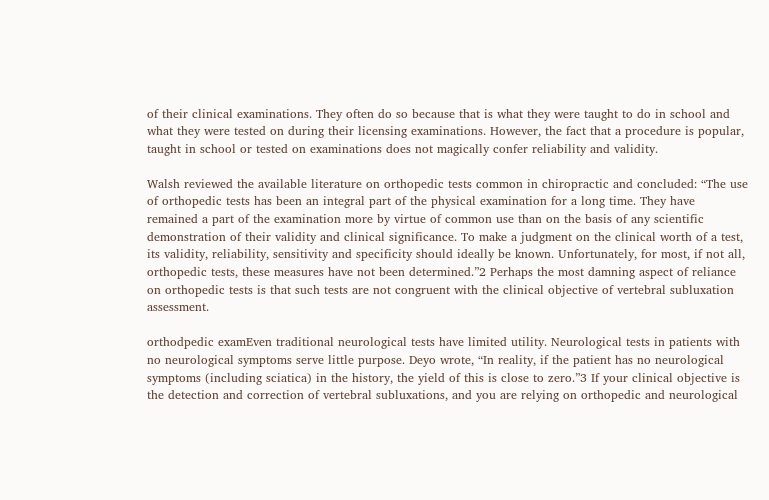of their clinical examinations. They often do so because that is what they were taught to do in school and what they were tested on during their licensing examinations. However, the fact that a procedure is popular, taught in school or tested on examinations does not magically confer reliability and validity.

Walsh reviewed the available literature on orthopedic tests common in chiropractic and concluded: “The use of orthopedic tests has been an integral part of the physical examination for a long time. They have remained a part of the examination more by virtue of common use than on the basis of any scientific demonstration of their validity and clinical significance. To make a judgment on the clinical worth of a test, its validity, reliability, sensitivity and specificity should ideally be known. Unfortunately, for most, if not all, orthopedic tests, these measures have not been determined.”2 Perhaps the most damning aspect of reliance on orthopedic tests is that such tests are not congruent with the clinical objective of vertebral subluxation assessment.

orthodpedic examEven traditional neurological tests have limited utility. Neurological tests in patients with no neurological symptoms serve little purpose. Deyo wrote, “In reality, if the patient has no neurological symptoms (including sciatica) in the history, the yield of this is close to zero.”3 If your clinical objective is the detection and correction of vertebral subluxations, and you are relying on orthopedic and neurological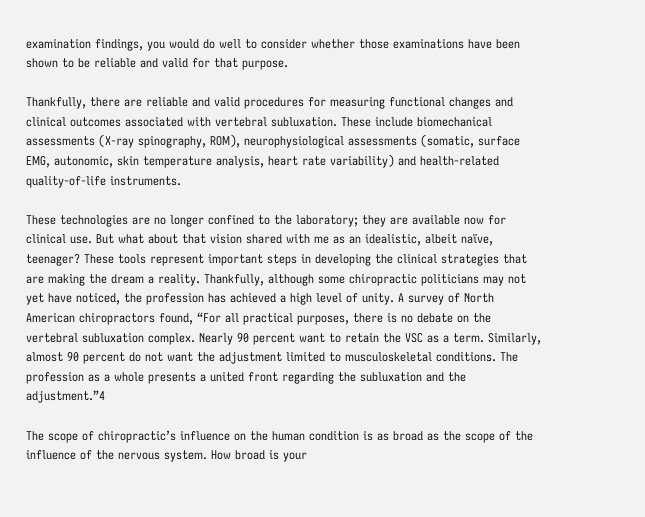examination findings, you would do well to consider whether those examinations have been shown to be reliable and valid for that purpose.

Thankfully, there are reliable and valid procedures for measuring functional changes and clinical outcomes associated with vertebral subluxation. These include biomechanical assessments (X-ray spinography, ROM), neurophysiological assessments (somatic, surface EMG, autonomic, skin temperature analysis, heart rate variability) and health-related quality-of-life instruments.

These technologies are no longer confined to the laboratory; they are available now for clinical use. But what about that vision shared with me as an idealistic, albeit naïve, teenager? These tools represent important steps in developing the clinical strategies that are making the dream a reality. Thankfully, although some chiropractic politicians may not yet have noticed, the profession has achieved a high level of unity. A survey of North American chiropractors found, “For all practical purposes, there is no debate on the vertebral subluxation complex. Nearly 90 percent want to retain the VSC as a term. Similarly, almost 90 percent do not want the adjustment limited to musculoskeletal conditions. The profession as a whole presents a united front regarding the subluxation and the adjustment.”4

The scope of chiropractic’s influence on the human condition is as broad as the scope of the influence of the nervous system. How broad is your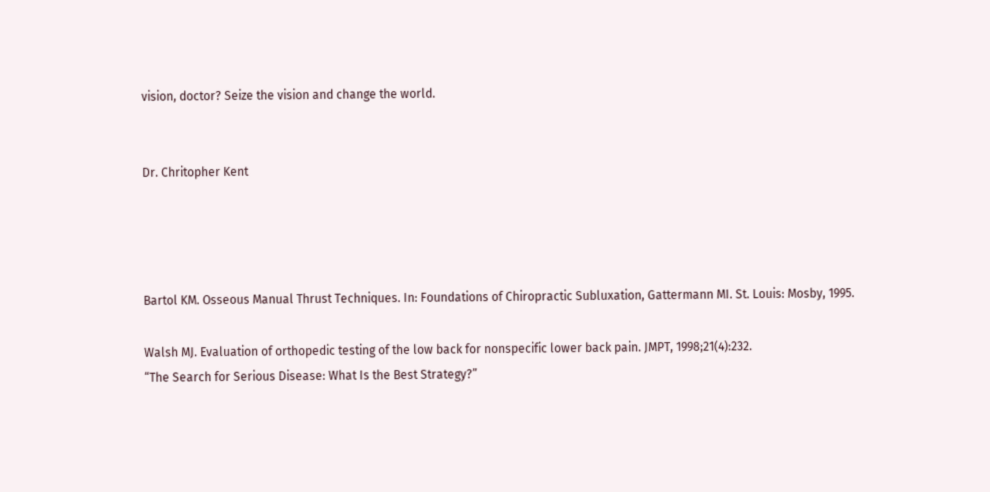vision, doctor? Seize the vision and change the world.


Dr. Chritopher Kent




Bartol KM. Osseous Manual Thrust Techniques. In: Foundations of Chiropractic Subluxation, Gattermann MI. St. Louis: Mosby, 1995.

Walsh MJ. Evaluation of orthopedic testing of the low back for nonspecific lower back pain. JMPT, 1998;21(4):232.
“The Search for Serious Disease: What Is the Best Strategy?”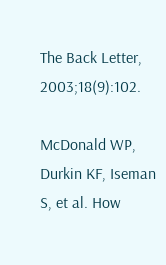The Back Letter, 2003;18(9):102.

McDonald WP, Durkin KF, Iseman S, et al. How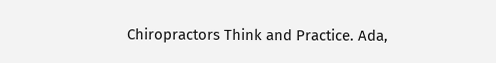Chiropractors Think and Practice. Ada,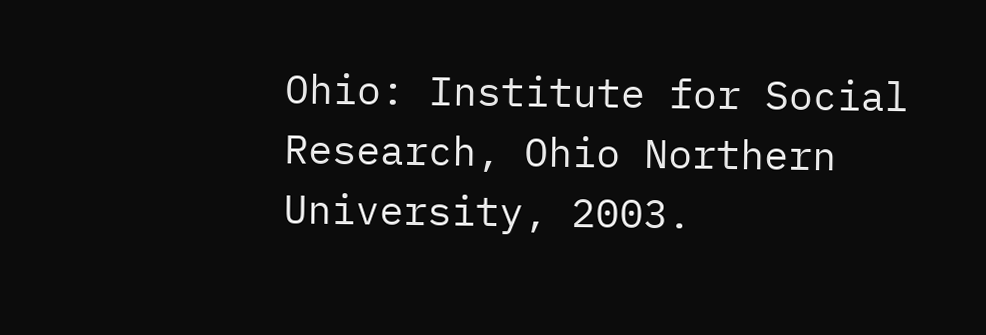Ohio: Institute for Social Research, Ohio Northern University, 2003.